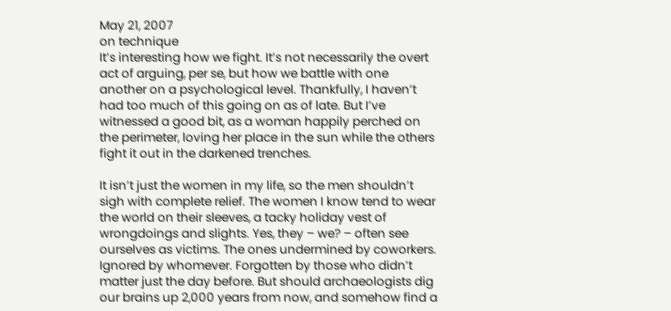May 21, 2007
on technique
It’s interesting how we fight. It’s not necessarily the overt act of arguing, per se, but how we battle with one another on a psychological level. Thankfully, I haven’t had too much of this going on as of late. But I’ve witnessed a good bit, as a woman happily perched on the perimeter, loving her place in the sun while the others fight it out in the darkened trenches.

It isn’t just the women in my life, so the men shouldn’t sigh with complete relief. The women I know tend to wear the world on their sleeves, a tacky holiday vest of wrongdoings and slights. Yes, they – we? – often see ourselves as victims. The ones undermined by coworkers. Ignored by whomever. Forgotten by those who didn’t matter just the day before. But should archaeologists dig our brains up 2,000 years from now, and somehow find a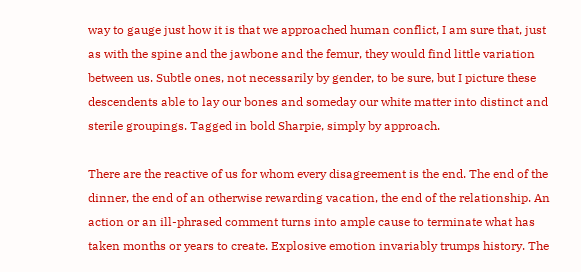way to gauge just how it is that we approached human conflict, I am sure that, just as with the spine and the jawbone and the femur, they would find little variation between us. Subtle ones, not necessarily by gender, to be sure, but I picture these descendents able to lay our bones and someday our white matter into distinct and sterile groupings. Tagged in bold Sharpie, simply by approach.

There are the reactive of us for whom every disagreement is the end. The end of the dinner, the end of an otherwise rewarding vacation, the end of the relationship. An action or an ill-phrased comment turns into ample cause to terminate what has taken months or years to create. Explosive emotion invariably trumps history. The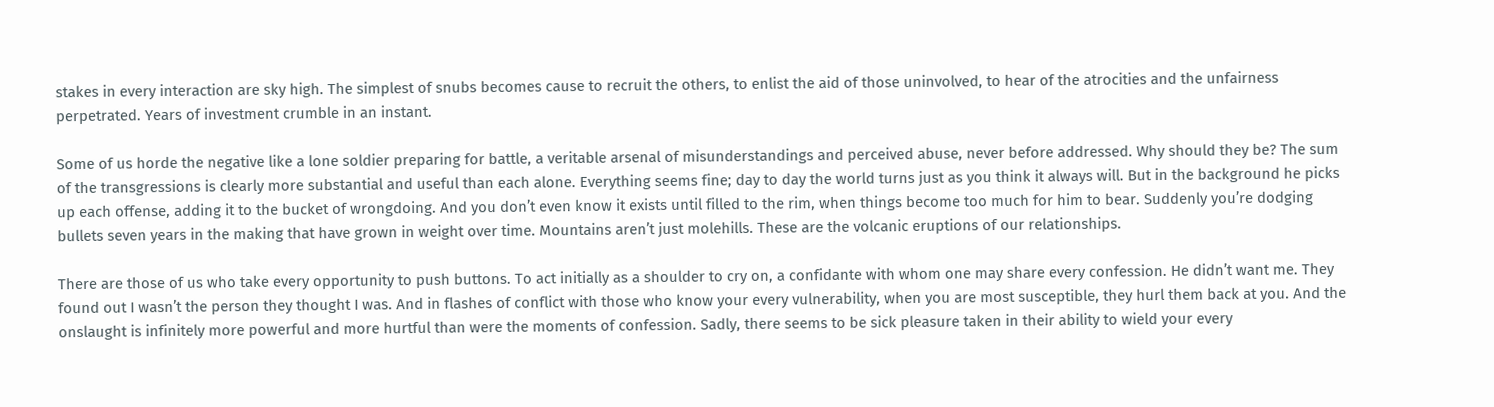stakes in every interaction are sky high. The simplest of snubs becomes cause to recruit the others, to enlist the aid of those uninvolved, to hear of the atrocities and the unfairness perpetrated. Years of investment crumble in an instant.

Some of us horde the negative like a lone soldier preparing for battle, a veritable arsenal of misunderstandings and perceived abuse, never before addressed. Why should they be? The sum of the transgressions is clearly more substantial and useful than each alone. Everything seems fine; day to day the world turns just as you think it always will. But in the background he picks up each offense, adding it to the bucket of wrongdoing. And you don’t even know it exists until filled to the rim, when things become too much for him to bear. Suddenly you’re dodging bullets seven years in the making that have grown in weight over time. Mountains aren’t just molehills. These are the volcanic eruptions of our relationships.

There are those of us who take every opportunity to push buttons. To act initially as a shoulder to cry on, a confidante with whom one may share every confession. He didn’t want me. They found out I wasn’t the person they thought I was. And in flashes of conflict with those who know your every vulnerability, when you are most susceptible, they hurl them back at you. And the onslaught is infinitely more powerful and more hurtful than were the moments of confession. Sadly, there seems to be sick pleasure taken in their ability to wield your every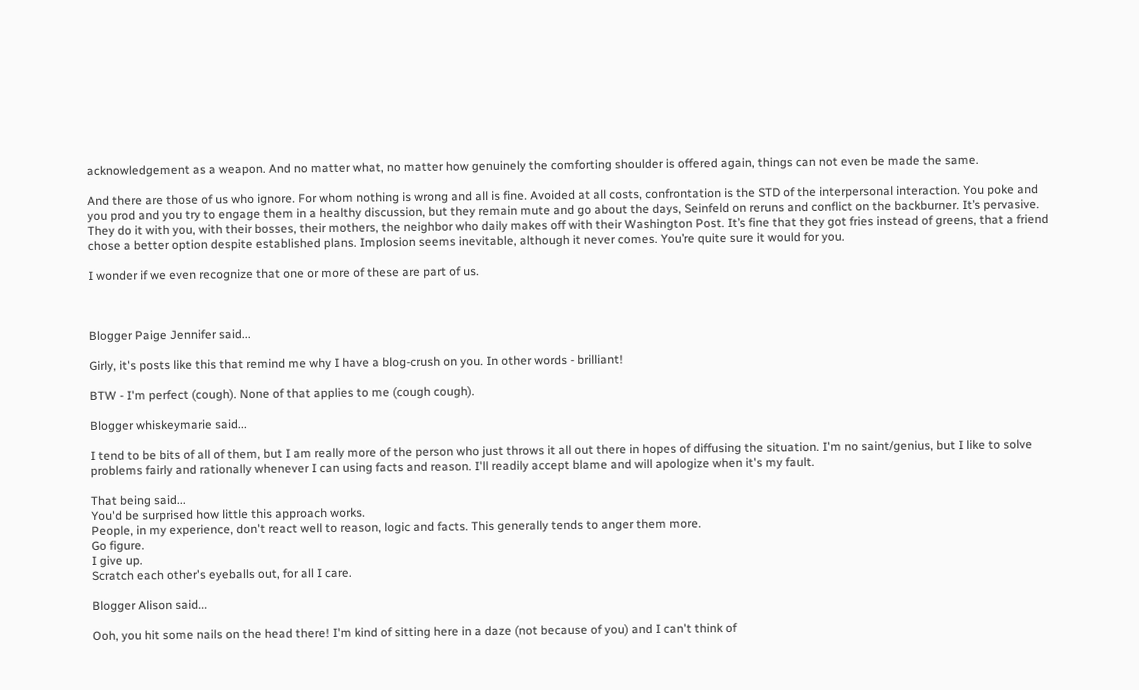acknowledgement as a weapon. And no matter what, no matter how genuinely the comforting shoulder is offered again, things can not even be made the same.

And there are those of us who ignore. For whom nothing is wrong and all is fine. Avoided at all costs, confrontation is the STD of the interpersonal interaction. You poke and you prod and you try to engage them in a healthy discussion, but they remain mute and go about the days, Seinfeld on reruns and conflict on the backburner. It’s pervasive. They do it with you, with their bosses, their mothers, the neighbor who daily makes off with their Washington Post. It’s fine that they got fries instead of greens, that a friend chose a better option despite established plans. Implosion seems inevitable, although it never comes. You’re quite sure it would for you.

I wonder if we even recognize that one or more of these are part of us.



Blogger Paige Jennifer said...

Girly, it's posts like this that remind me why I have a blog-crush on you. In other words - brilliant!

BTW - I'm perfect (cough). None of that applies to me (cough cough).

Blogger whiskeymarie said...

I tend to be bits of all of them, but I am really more of the person who just throws it all out there in hopes of diffusing the situation. I'm no saint/genius, but I like to solve problems fairly and rationally whenever I can using facts and reason. I'll readily accept blame and will apologize when it's my fault.

That being said...
You'd be surprised how little this approach works.
People, in my experience, don't react well to reason, logic and facts. This generally tends to anger them more.
Go figure.
I give up.
Scratch each other's eyeballs out, for all I care.

Blogger Alison said...

Ooh, you hit some nails on the head there! I'm kind of sitting here in a daze (not because of you) and I can't think of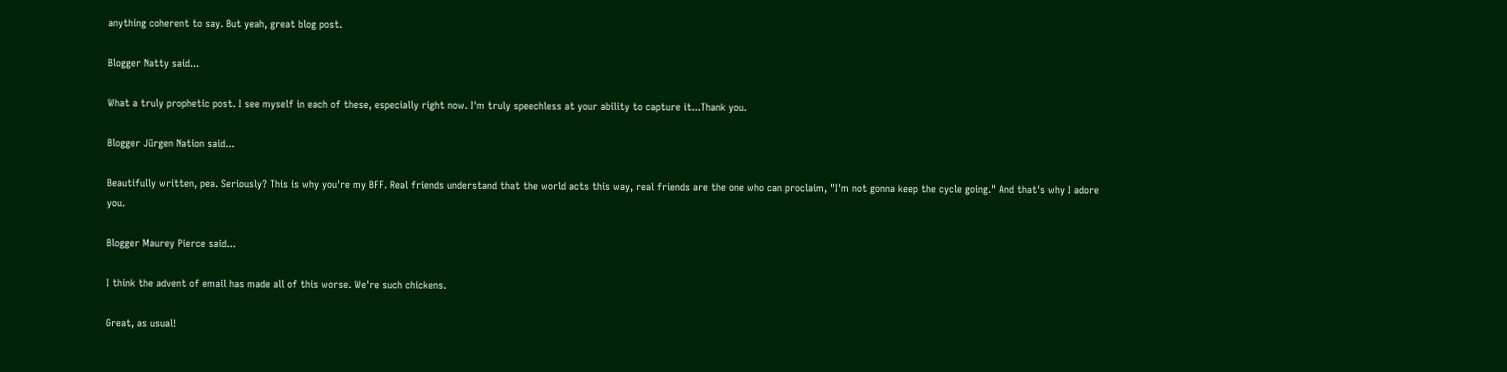anything coherent to say. But yeah, great blog post.

Blogger Natty said...

What a truly prophetic post. I see myself in each of these, especially right now. I'm truly speechless at your ability to capture it...Thank you.

Blogger Jürgen Nation said...

Beautifully written, pea. Seriously? This is why you're my BFF. Real friends understand that the world acts this way, real friends are the one who can proclaim, "I'm not gonna keep the cycle going." And that's why I adore you.

Blogger Maurey Pierce said...

I think the advent of email has made all of this worse. We're such chickens.

Great, as usual!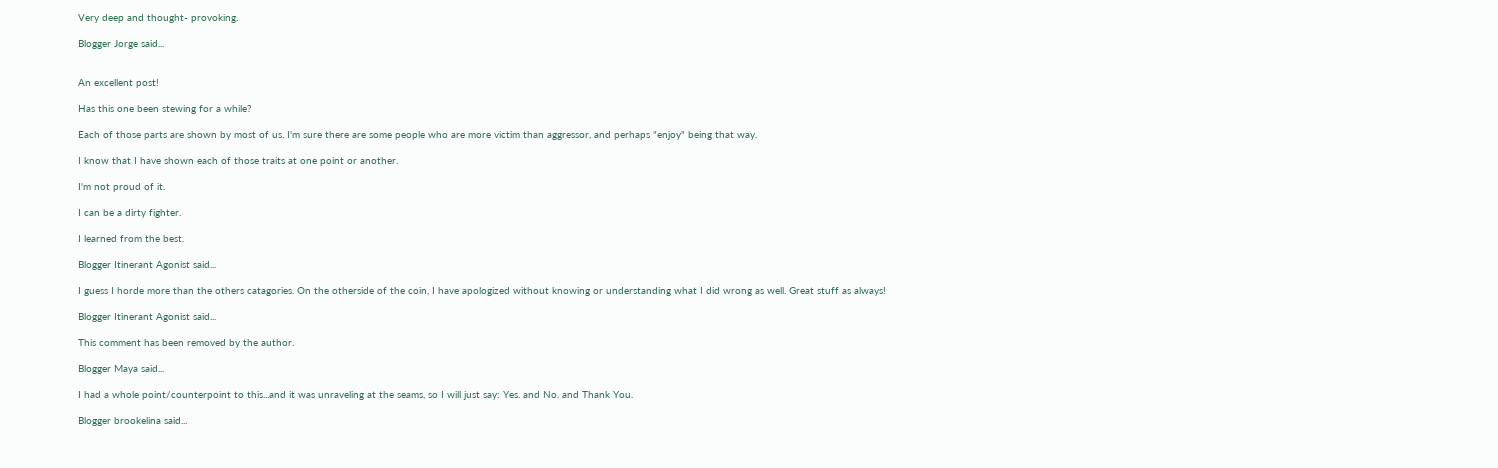Very deep and thought- provoking.

Blogger Jorge said...


An excellent post!

Has this one been stewing for a while?

Each of those parts are shown by most of us. I'm sure there are some people who are more victim than aggressor, and perhaps "enjoy" being that way.

I know that I have shown each of those traits at one point or another.

I'm not proud of it.

I can be a dirty fighter.

I learned from the best.

Blogger Itinerant Agonist said...

I guess I horde more than the others catagories. On the otherside of the coin, I have apologized without knowing or understanding what I did wrong as well. Great stuff as always!

Blogger Itinerant Agonist said...

This comment has been removed by the author.

Blogger Maya said...

I had a whole point/counterpoint to this...and it was unraveling at the seams, so I will just say: Yes. and No. and Thank You.

Blogger brookelina said...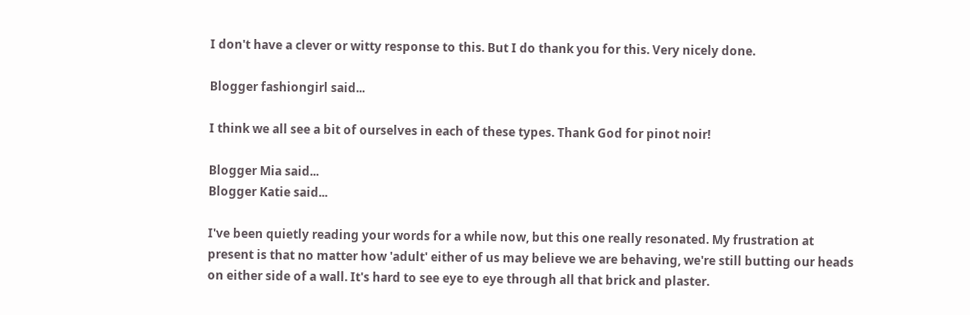I don't have a clever or witty response to this. But I do thank you for this. Very nicely done.

Blogger fashiongirl said...

I think we all see a bit of ourselves in each of these types. Thank God for pinot noir!

Blogger Mia said...
Blogger Katie said...

I've been quietly reading your words for a while now, but this one really resonated. My frustration at present is that no matter how 'adult' either of us may believe we are behaving, we're still butting our heads on either side of a wall. It's hard to see eye to eye through all that brick and plaster.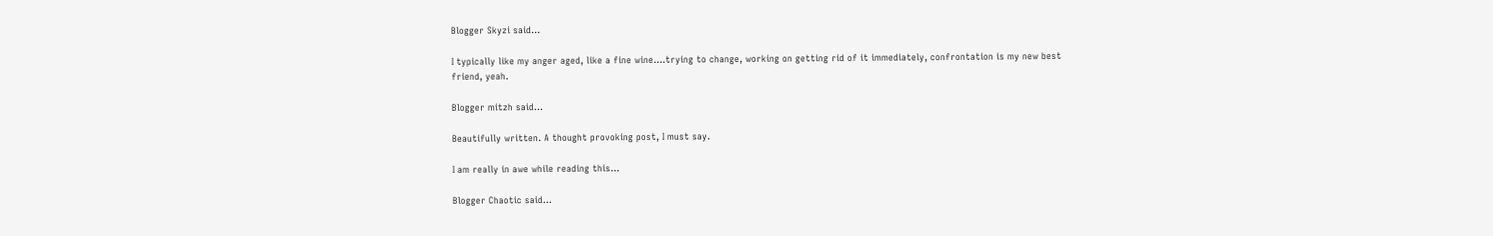Blogger Skyzi said...

I typically like my anger aged, like a fine wine....trying to change, working on getting rid of it immediately, confrontation is my new best friend, yeah.

Blogger mitzh said...

Beautifully written. A thought provoking post, I must say.

I am really in awe while reading this...

Blogger Chaotic said...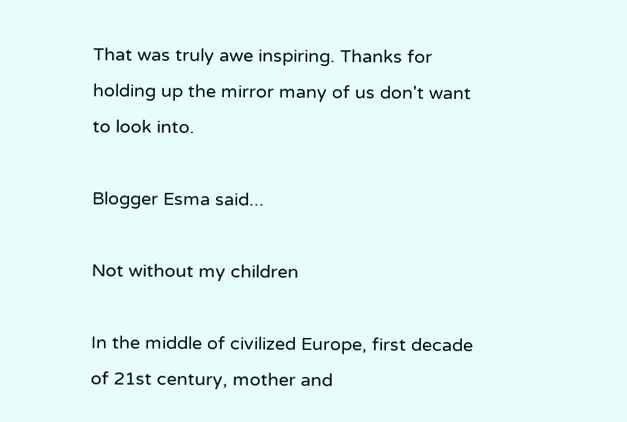That was truly awe inspiring. Thanks for holding up the mirror many of us don't want to look into.

Blogger Esma said...

Not without my children

In the middle of civilized Europe, first decade of 21st century, mother and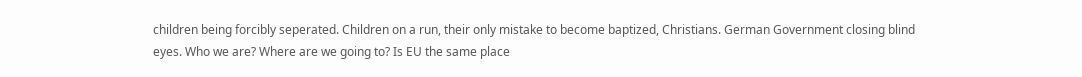children being forcibly seperated. Children on a run, their only mistake to become baptized, Christians. German Government closing blind eyes. Who we are? Where are we going to? Is EU the same place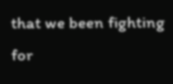that we been fighting for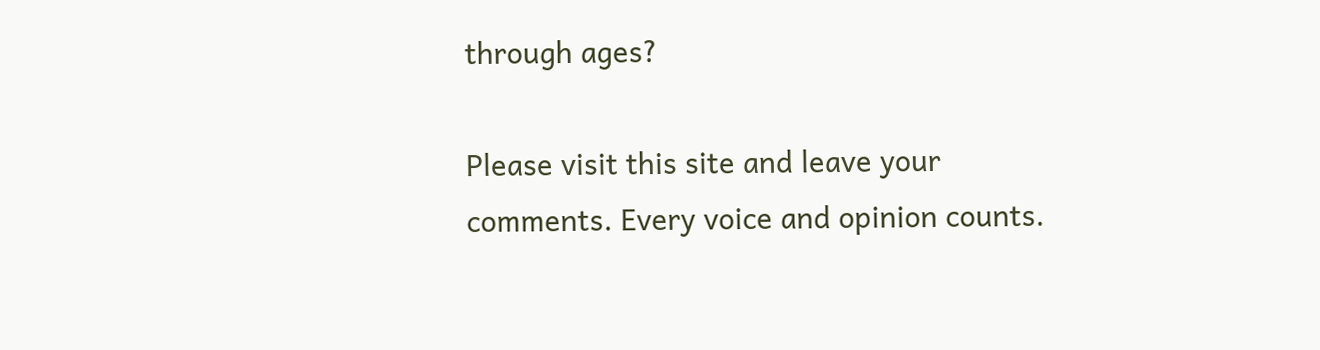through ages?

Please visit this site and leave your comments. Every voice and opinion counts.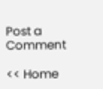Post a Comment

<< Home